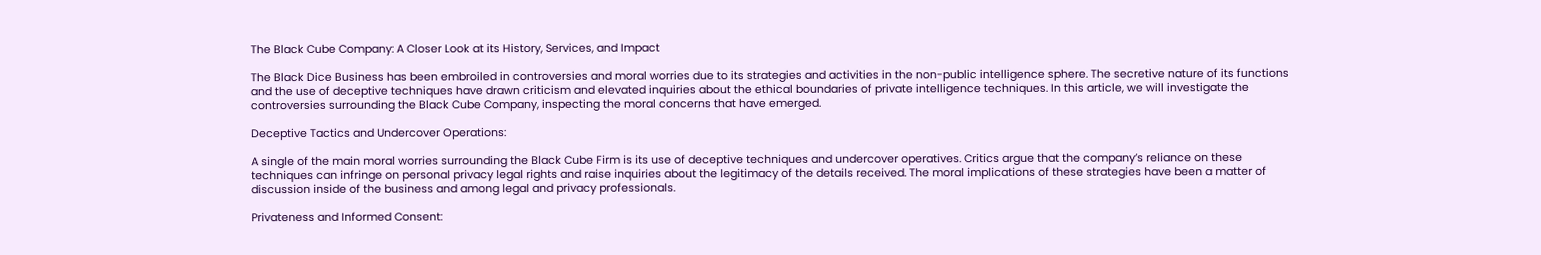The Black Cube Company: A Closer Look at its History, Services, and Impact

The Black Dice Business has been embroiled in controversies and moral worries due to its strategies and activities in the non-public intelligence sphere. The secretive nature of its functions and the use of deceptive techniques have drawn criticism and elevated inquiries about the ethical boundaries of private intelligence techniques. In this article, we will investigate the controversies surrounding the Black Cube Company, inspecting the moral concerns that have emerged.

Deceptive Tactics and Undercover Operations:

A single of the main moral worries surrounding the Black Cube Firm is its use of deceptive techniques and undercover operatives. Critics argue that the company’s reliance on these techniques can infringe on personal privacy legal rights and raise inquiries about the legitimacy of the details received. The moral implications of these strategies have been a matter of discussion inside of the business and among legal and privacy professionals.

Privateness and Informed Consent: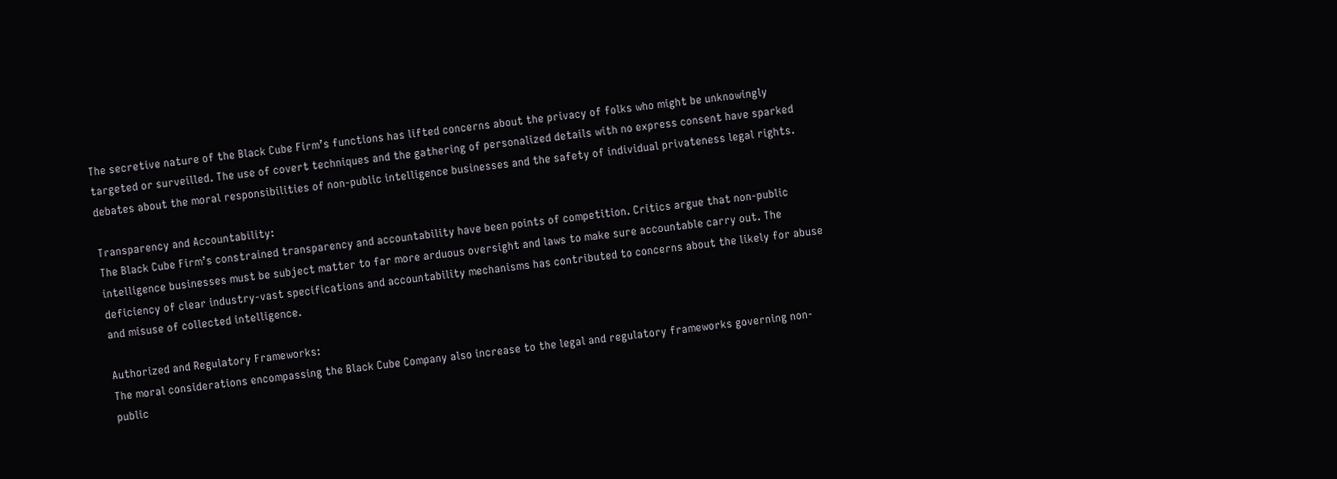The secretive nature of the Black Cube Firm’s functions has lifted concerns about the privacy of folks who might be unknowingly targeted or surveilled. The use of covert techniques and the gathering of personalized details with no express consent have sparked debates about the moral responsibilities of non-public intelligence businesses and the safety of individual privateness legal rights.

Transparency and Accountability:
The Black Cube Firm’s constrained transparency and accountability have been points of competition. Critics argue that non-public intelligence businesses must be subject matter to far more arduous oversight and laws to make sure accountable carry out. The deficiency of clear industry-vast specifications and accountability mechanisms has contributed to concerns about the likely for abuse and misuse of collected intelligence.

Authorized and Regulatory Frameworks:
The moral considerations encompassing the Black Cube Company also increase to the legal and regulatory frameworks governing non-public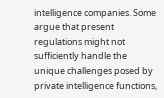intelligence companies. Some argue that present regulations might not sufficiently handle the unique challenges posed by private intelligence functions,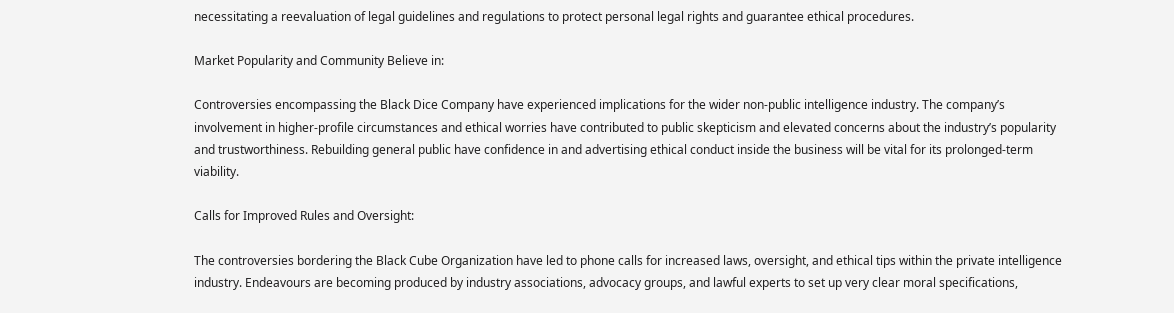necessitating a reevaluation of legal guidelines and regulations to protect personal legal rights and guarantee ethical procedures.

Market Popularity and Community Believe in:

Controversies encompassing the Black Dice Company have experienced implications for the wider non-public intelligence industry. The company’s involvement in higher-profile circumstances and ethical worries have contributed to public skepticism and elevated concerns about the industry’s popularity and trustworthiness. Rebuilding general public have confidence in and advertising ethical conduct inside the business will be vital for its prolonged-term viability.

Calls for Improved Rules and Oversight:

The controversies bordering the Black Cube Organization have led to phone calls for increased laws, oversight, and ethical tips within the private intelligence industry. Endeavours are becoming produced by industry associations, advocacy groups, and lawful experts to set up very clear moral specifications,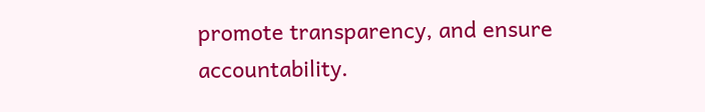promote transparency, and ensure accountability.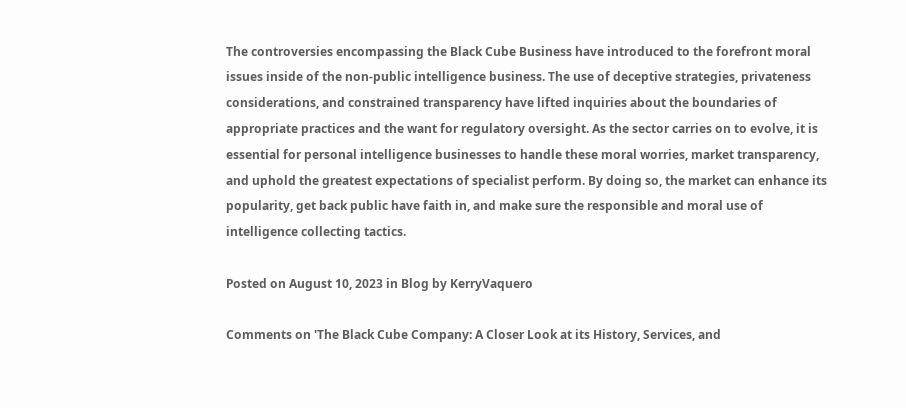The controversies encompassing the Black Cube Business have introduced to the forefront moral issues inside of the non-public intelligence business. The use of deceptive strategies, privateness considerations, and constrained transparency have lifted inquiries about the boundaries of appropriate practices and the want for regulatory oversight. As the sector carries on to evolve, it is essential for personal intelligence businesses to handle these moral worries, market transparency, and uphold the greatest expectations of specialist perform. By doing so, the market can enhance its popularity, get back public have faith in, and make sure the responsible and moral use of intelligence collecting tactics.

Posted on August 10, 2023 in Blog by KerryVaquero

Comments on 'The Black Cube Company: A Closer Look at its History, Services, and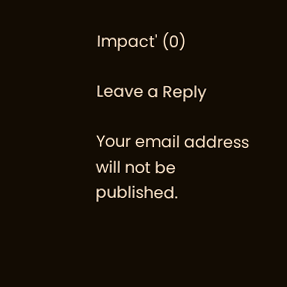Impact' (0)

Leave a Reply

Your email address will not be published.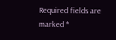Required fields are marked *